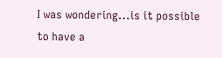I was wondering...is it possible to have a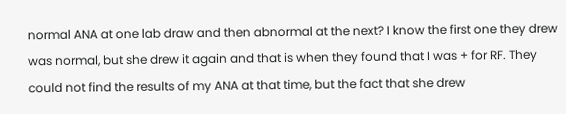normal ANA at one lab draw and then abnormal at the next? I know the first one they drew was normal, but she drew it again and that is when they found that I was + for RF. They could not find the results of my ANA at that time, but the fact that she drew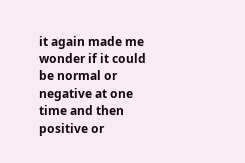it again made me wonder if it could be normal or negative at one time and then positive or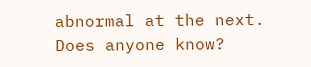abnormal at the next. Does anyone know?